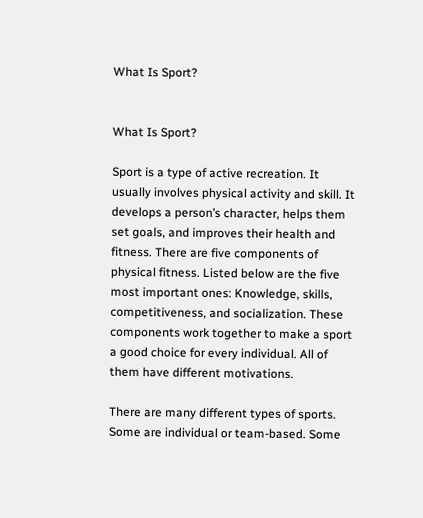What Is Sport?


What Is Sport?

Sport is a type of active recreation. It usually involves physical activity and skill. It develops a person’s character, helps them set goals, and improves their health and fitness. There are five components of physical fitness. Listed below are the five most important ones: Knowledge, skills, competitiveness, and socialization. These components work together to make a sport a good choice for every individual. All of them have different motivations.

There are many different types of sports. Some are individual or team-based. Some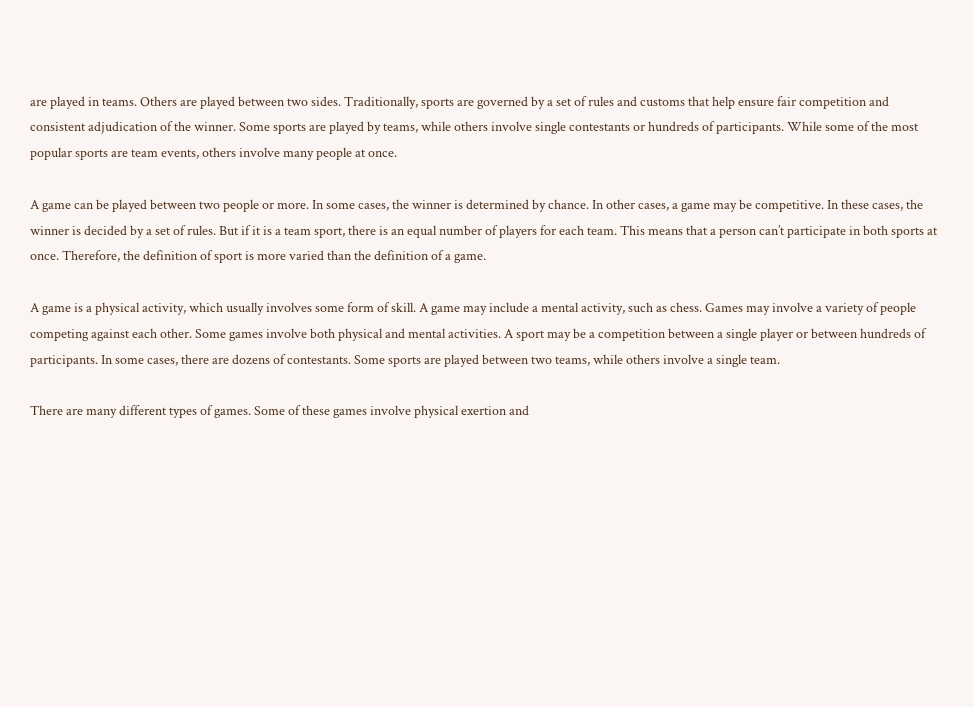are played in teams. Others are played between two sides. Traditionally, sports are governed by a set of rules and customs that help ensure fair competition and consistent adjudication of the winner. Some sports are played by teams, while others involve single contestants or hundreds of participants. While some of the most popular sports are team events, others involve many people at once.

A game can be played between two people or more. In some cases, the winner is determined by chance. In other cases, a game may be competitive. In these cases, the winner is decided by a set of rules. But if it is a team sport, there is an equal number of players for each team. This means that a person can’t participate in both sports at once. Therefore, the definition of sport is more varied than the definition of a game.

A game is a physical activity, which usually involves some form of skill. A game may include a mental activity, such as chess. Games may involve a variety of people competing against each other. Some games involve both physical and mental activities. A sport may be a competition between a single player or between hundreds of participants. In some cases, there are dozens of contestants. Some sports are played between two teams, while others involve a single team.

There are many different types of games. Some of these games involve physical exertion and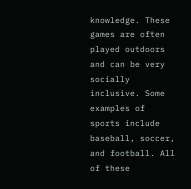knowledge. These games are often played outdoors and can be very socially inclusive. Some examples of sports include baseball, soccer, and football. All of these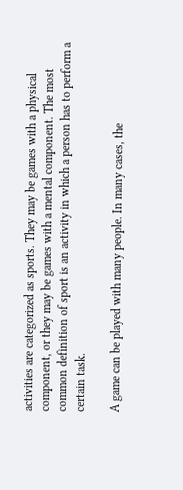activities are categorized as sports. They may be games with a physical component, or they may be games with a mental component. The most common definition of sport is an activity in which a person has to perform a certain task.

A game can be played with many people. In many cases, the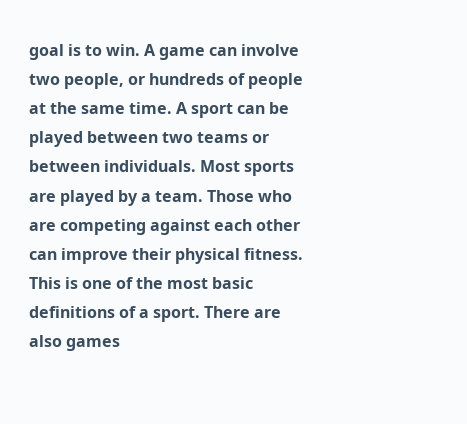goal is to win. A game can involve two people, or hundreds of people at the same time. A sport can be played between two teams or between individuals. Most sports are played by a team. Those who are competing against each other can improve their physical fitness. This is one of the most basic definitions of a sport. There are also games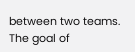between two teams. The goal of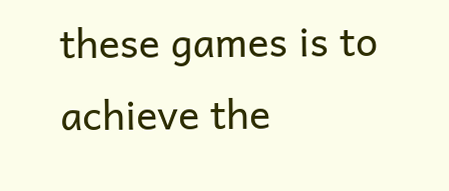these games is to achieve the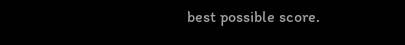best possible score.